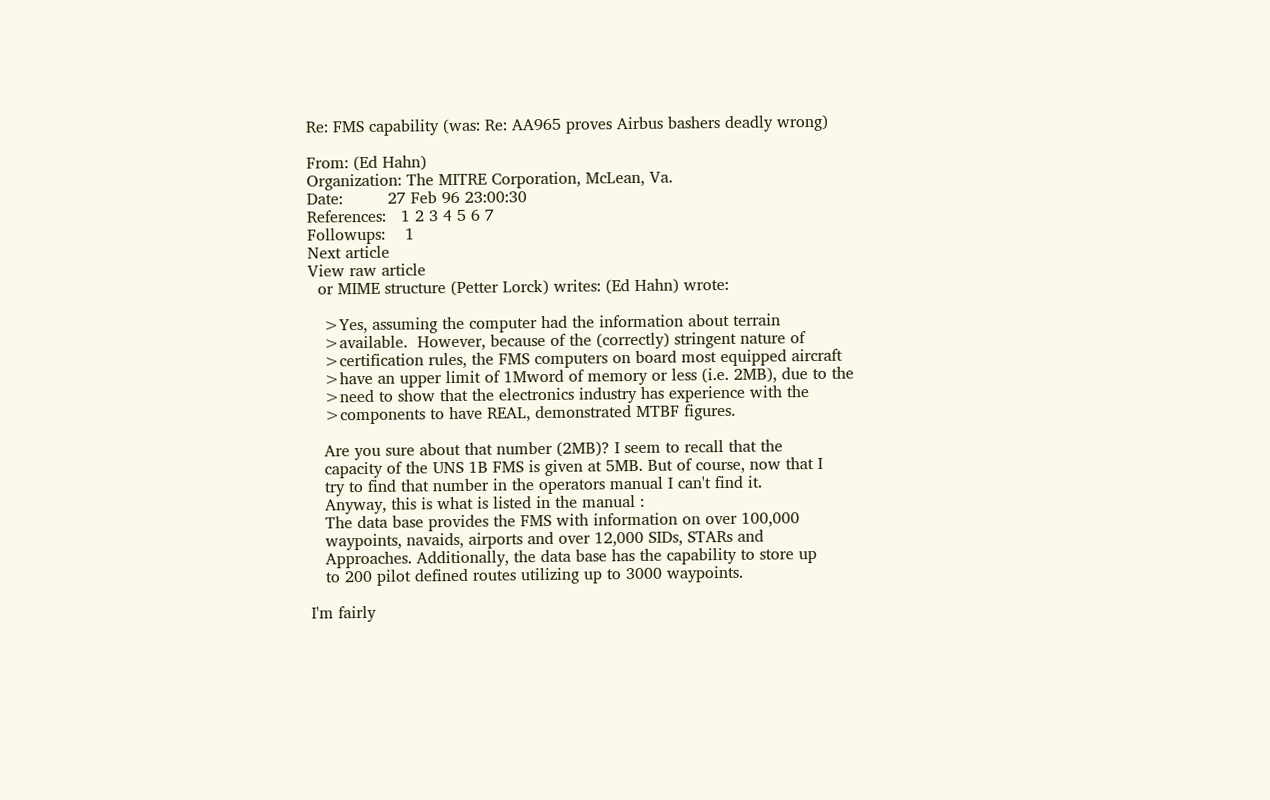Re: FMS capability (was: Re: AA965 proves Airbus bashers deadly wrong)

From: (Ed Hahn)
Organization: The MITRE Corporation, McLean, Va.
Date:         27 Feb 96 23:00:30
References:   1 2 3 4 5 6 7
Followups:    1
Next article
View raw article
  or MIME structure (Petter Lorck) writes: (Ed Hahn) wrote:

   >Yes, assuming the computer had the information about terrain
   >available.  However, because of the (correctly) stringent nature of
   >certification rules, the FMS computers on board most equipped aircraft
   >have an upper limit of 1Mword of memory or less (i.e. 2MB), due to the
   >need to show that the electronics industry has experience with the
   >components to have REAL, demonstrated MTBF figures.

   Are you sure about that number (2MB)? I seem to recall that the
   capacity of the UNS 1B FMS is given at 5MB. But of course, now that I
   try to find that number in the operators manual I can't find it.
   Anyway, this is what is listed in the manual :
   The data base provides the FMS with information on over 100,000
   waypoints, navaids, airports and over 12,000 SIDs, STARs and
   Approaches. Additionally, the data base has the capability to store up
   to 200 pilot defined routes utilizing up to 3000 waypoints.

I'm fairly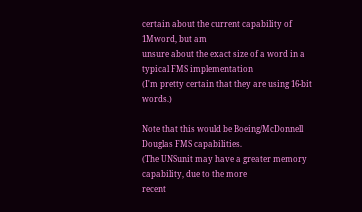certain about the current capability of 1Mword, but am
unsure about the exact size of a word in a typical FMS implementation
(I'm pretty certain that they are using 16-bit words.)

Note that this would be Boeing/McDonnell Douglas FMS capabilities.
(The UNSunit may have a greater memory capability, due to the more
recent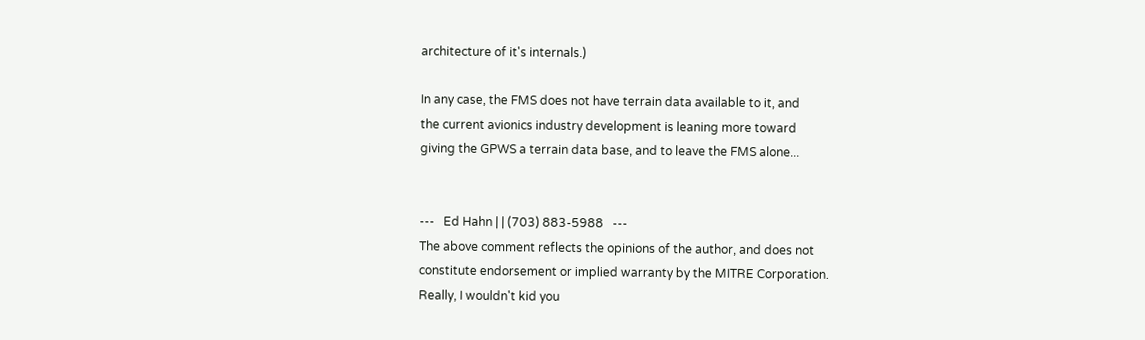architecture of it's internals.)

In any case, the FMS does not have terrain data available to it, and
the current avionics industry development is leaning more toward
giving the GPWS a terrain data base, and to leave the FMS alone...


---   Ed Hahn | | (703) 883-5988   ---
The above comment reflects the opinions of the author, and does not
constitute endorsement or implied warranty by the MITRE Corporation.
Really, I wouldn't kid you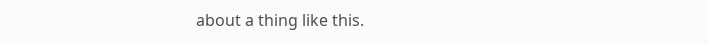about a thing like this.